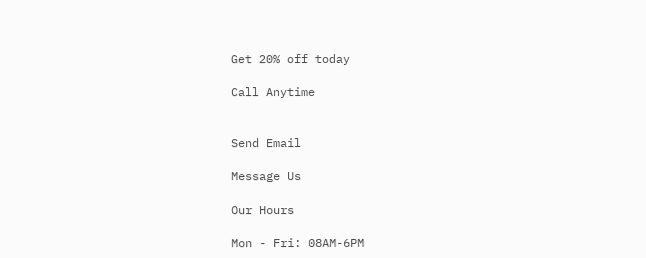Get 20% off today

Call Anytime


Send Email

Message Us

Our Hours

Mon - Fri: 08AM-6PM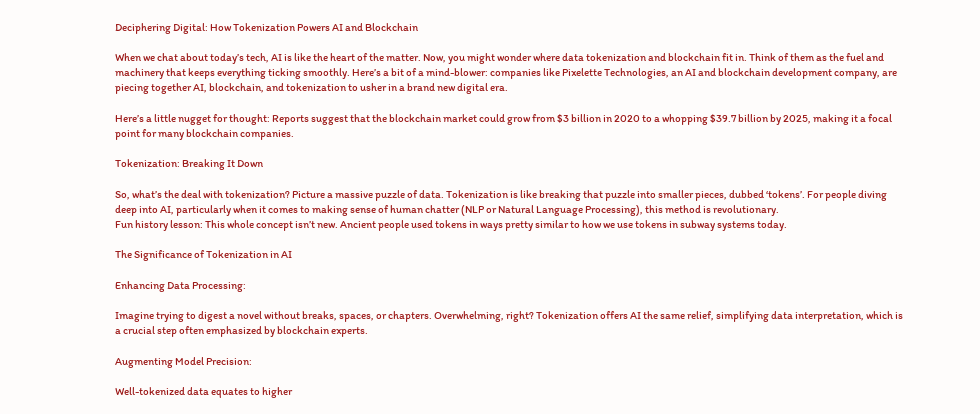Deciphering Digital: How Tokenization Powers AI and Blockchain

When we chat about today’s tech, AI is like the heart of the matter. Now, you might wonder where data tokenization and blockchain fit in. Think of them as the fuel and machinery that keeps everything ticking smoothly. Here’s a bit of a mind-blower: companies like Pixelette Technologies, an AI and blockchain development company, are piecing together AI, blockchain, and tokenization to usher in a brand new digital era.

Here’s a little nugget for thought: Reports suggest that the blockchain market could grow from $3 billion in 2020 to a whopping $39.7 billion by 2025, making it a focal point for many blockchain companies.

Tokenization: Breaking It Down

So, what’s the deal with tokenization? Picture a massive puzzle of data. Tokenization is like breaking that puzzle into smaller pieces, dubbed ‘tokens’. For people diving deep into AI, particularly when it comes to making sense of human chatter (NLP or Natural Language Processing), this method is revolutionary.
Fun history lesson: This whole concept isn’t new. Ancient people used tokens in ways pretty similar to how we use tokens in subway systems today.

The Significance of Tokenization in AI

Enhancing Data Processing:

Imagine trying to digest a novel without breaks, spaces, or chapters. Overwhelming, right? Tokenization offers AI the same relief, simplifying data interpretation, which is a crucial step often emphasized by blockchain experts.

Augmenting Model Precision:

Well-tokenized data equates to higher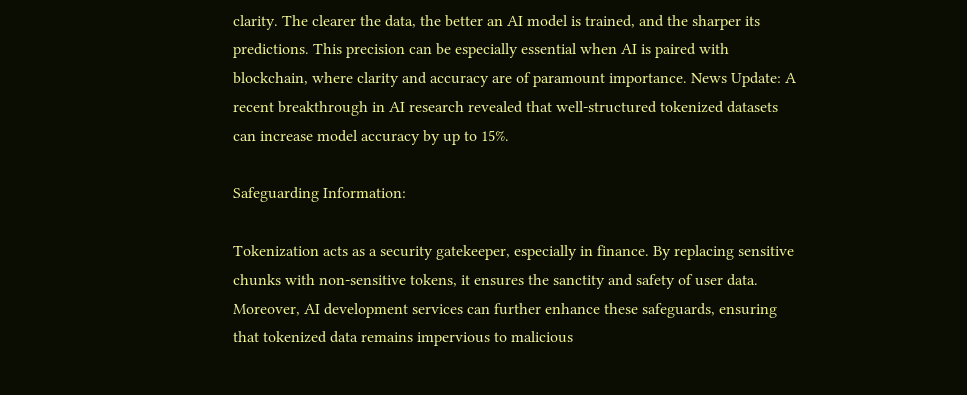clarity. The clearer the data, the better an AI model is trained, and the sharper its predictions. This precision can be especially essential when AI is paired with blockchain, where clarity and accuracy are of paramount importance. News Update: A recent breakthrough in AI research revealed that well-structured tokenized datasets can increase model accuracy by up to 15%.

Safeguarding Information:

Tokenization acts as a security gatekeeper, especially in finance. By replacing sensitive chunks with non-sensitive tokens, it ensures the sanctity and safety of user data. Moreover, AI development services can further enhance these safeguards, ensuring that tokenized data remains impervious to malicious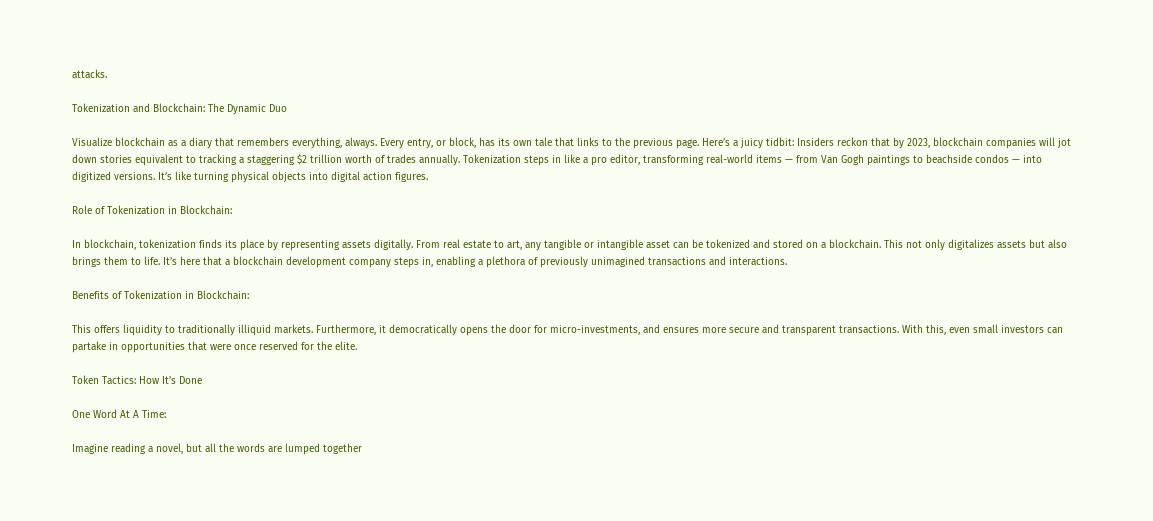attacks.

Tokenization and Blockchain: The Dynamic Duo

Visualize blockchain as a diary that remembers everything, always. Every entry, or block, has its own tale that links to the previous page. Here’s a juicy tidbit: Insiders reckon that by 2023, blockchain companies will jot down stories equivalent to tracking a staggering $2 trillion worth of trades annually. Tokenization steps in like a pro editor, transforming real-world items — from Van Gogh paintings to beachside condos — into digitized versions. It’s like turning physical objects into digital action figures.

Role of Tokenization in Blockchain:

In blockchain, tokenization finds its place by representing assets digitally. From real estate to art, any tangible or intangible asset can be tokenized and stored on a blockchain. This not only digitalizes assets but also brings them to life. It’s here that a blockchain development company steps in, enabling a plethora of previously unimagined transactions and interactions.

Benefits of Tokenization in Blockchain:

This offers liquidity to traditionally illiquid markets. Furthermore, it democratically opens the door for micro-investments, and ensures more secure and transparent transactions. With this, even small investors can partake in opportunities that were once reserved for the elite.

Token Tactics: How It’s Done

One Word At A Time:

Imagine reading a novel, but all the words are lumped together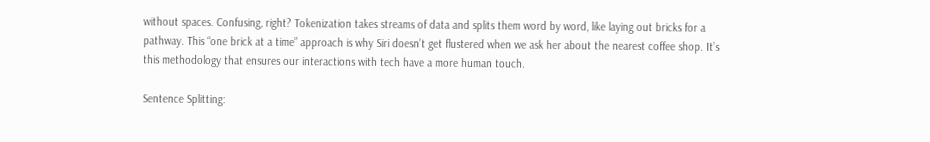without spaces. Confusing, right? Tokenization takes streams of data and splits them word by word, like laying out bricks for a pathway. This “one brick at a time” approach is why Siri doesn’t get flustered when we ask her about the nearest coffee shop. It’s this methodology that ensures our interactions with tech have a more human touch.

Sentence Splitting: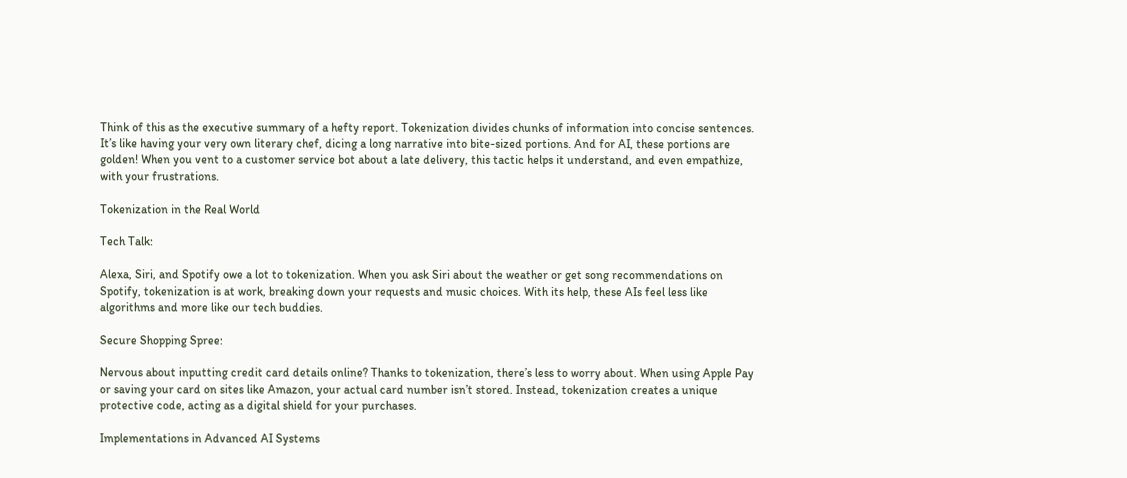Think of this as the executive summary of a hefty report. Tokenization divides chunks of information into concise sentences. It’s like having your very own literary chef, dicing a long narrative into bite-sized portions. And for AI, these portions are golden! When you vent to a customer service bot about a late delivery, this tactic helps it understand, and even empathize, with your frustrations.

Tokenization in the Real World

Tech Talk:

Alexa, Siri, and Spotify owe a lot to tokenization. When you ask Siri about the weather or get song recommendations on Spotify, tokenization is at work, breaking down your requests and music choices. With its help, these AIs feel less like algorithms and more like our tech buddies.

Secure Shopping Spree:

Nervous about inputting credit card details online? Thanks to tokenization, there’s less to worry about. When using Apple Pay or saving your card on sites like Amazon, your actual card number isn’t stored. Instead, tokenization creates a unique protective code, acting as a digital shield for your purchases.

Implementations in Advanced AI Systems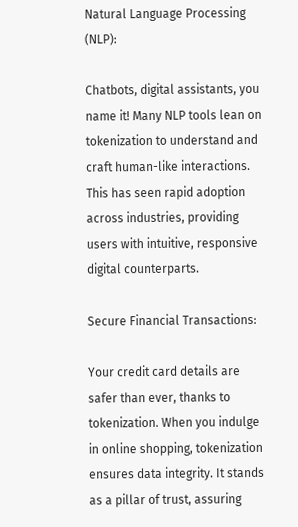Natural Language Processing (NLP):

Chatbots, digital assistants, you name it! Many NLP tools lean on tokenization to understand and craft human-like interactions. This has seen rapid adoption across industries, providing users with intuitive, responsive digital counterparts.

Secure Financial Transactions:

Your credit card details are safer than ever, thanks to tokenization. When you indulge in online shopping, tokenization ensures data integrity. It stands as a pillar of trust, assuring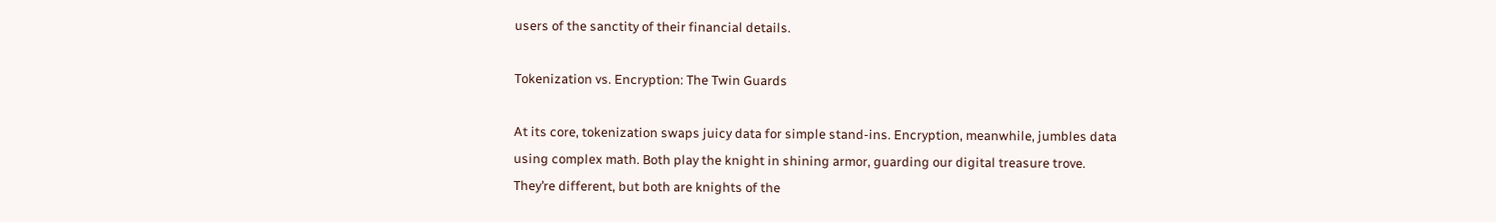users of the sanctity of their financial details.

Tokenization vs. Encryption: The Twin Guards

At its core, tokenization swaps juicy data for simple stand-ins. Encryption, meanwhile, jumbles data using complex math. Both play the knight in shining armor, guarding our digital treasure trove. They’re different, but both are knights of the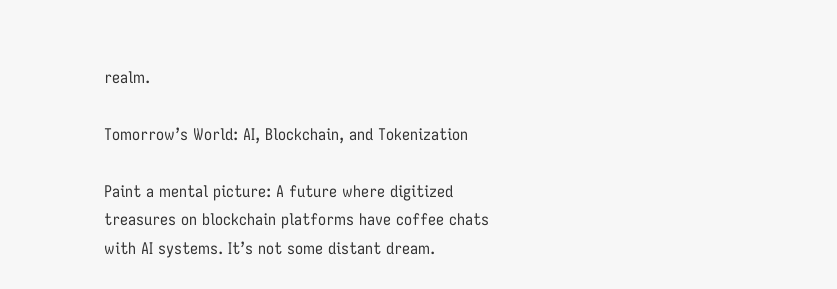realm.

Tomorrow’s World: AI, Blockchain, and Tokenization

Paint a mental picture: A future where digitized treasures on blockchain platforms have coffee chats with AI systems. It’s not some distant dream.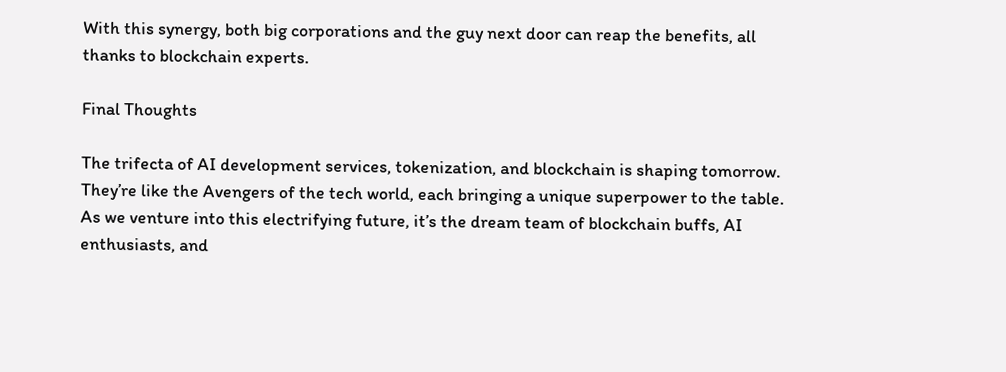With this synergy, both big corporations and the guy next door can reap the benefits, all thanks to blockchain experts.

Final Thoughts

The trifecta of AI development services, tokenization, and blockchain is shaping tomorrow. They’re like the Avengers of the tech world, each bringing a unique superpower to the table. As we venture into this electrifying future, it’s the dream team of blockchain buffs, AI enthusiasts, and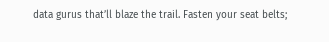data gurus that’ll blaze the trail. Fasten your seat belts;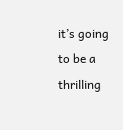it’s going to be a thrilling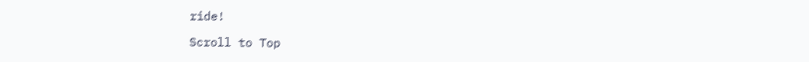ride!

Scroll to Top